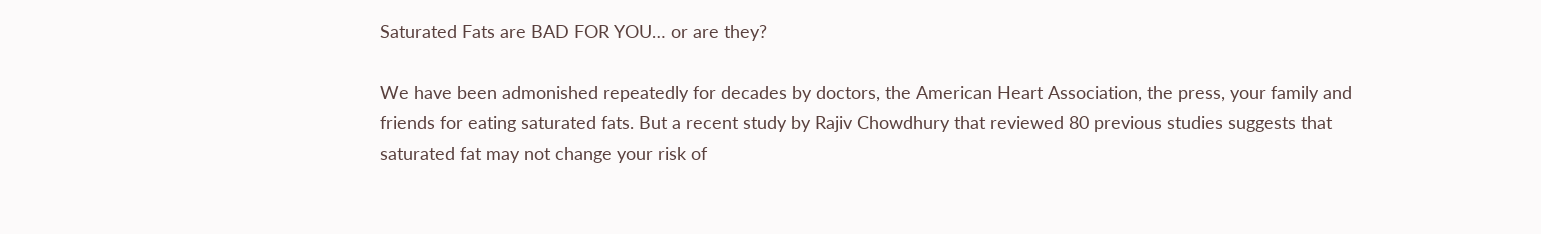Saturated Fats are BAD FOR YOU… or are they?

We have been admonished repeatedly for decades by doctors, the American Heart Association, the press, your family and friends for eating saturated fats. But a recent study by Rajiv Chowdhury that reviewed 80 previous studies suggests that saturated fat may not change your risk of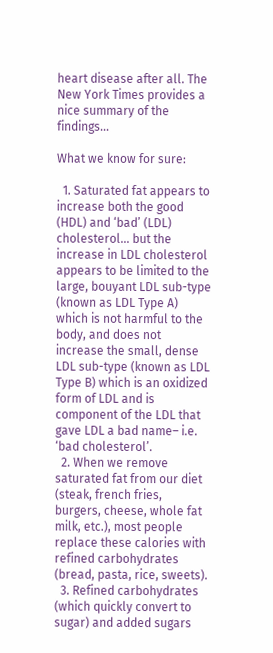heart disease after all. The New York Times provides a nice summary of the findings…

What we know for sure:

  1. Saturated fat appears to increase both the good (HDL) and ‘bad’ (LDL) cholesterol… but the increase in LDL cholesterol appears to be limited to the large, bouyant LDL sub-type (known as LDL Type A) which is not harmful to the body, and does not increase the small, dense LDL sub-type (known as LDL Type B) which is an oxidized form of LDL and is component of the LDL that gave LDL a bad name– i.e. ‘bad cholesterol’.
  2. When we remove saturated fat from our diet (steak, french fries, burgers, cheese, whole fat milk, etc.), most people replace these calories with refined carbohydrates (bread, pasta, rice, sweets).
  3. Refined carbohydrates (which quickly convert to sugar) and added sugars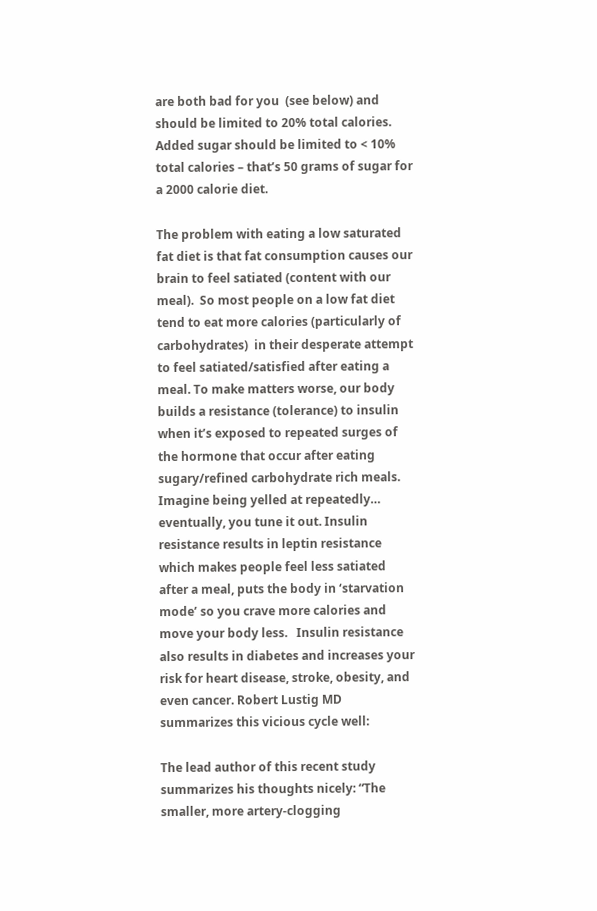are both bad for you  (see below) and should be limited to 20% total calories. Added sugar should be limited to < 10% total calories – that’s 50 grams of sugar for a 2000 calorie diet.

The problem with eating a low saturated fat diet is that fat consumption causes our brain to feel satiated (content with our meal).  So most people on a low fat diet tend to eat more calories (particularly of carbohydrates)  in their desperate attempt to feel satiated/satisfied after eating a meal. To make matters worse, our body builds a resistance (tolerance) to insulin when it’s exposed to repeated surges of the hormone that occur after eating sugary/refined carbohydrate rich meals. Imagine being yelled at repeatedly… eventually, you tune it out. Insulin resistance results in leptin resistance which makes people feel less satiated after a meal, puts the body in ‘starvation mode’ so you crave more calories and move your body less.   Insulin resistance also results in diabetes and increases your risk for heart disease, stroke, obesity, and even cancer. Robert Lustig MD summarizes this vicious cycle well:

The lead author of this recent study summarizes his thoughts nicely: “The smaller, more artery-clogging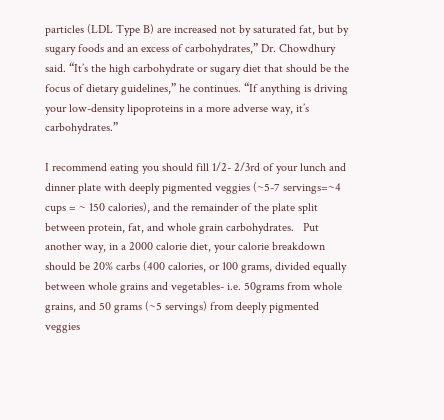particles (LDL Type B) are increased not by saturated fat, but by sugary foods and an excess of carbohydrates,” Dr. Chowdhury said. “It’s the high carbohydrate or sugary diet that should be the focus of dietary guidelines,” he continues. “If anything is driving your low-density lipoproteins in a more adverse way, it’s carbohydrates.”

I recommend eating you should fill 1/2- 2/3rd of your lunch and dinner plate with deeply pigmented veggies (~5-7 servings=~4 cups = ~ 150 calories), and the remainder of the plate split between protein, fat, and whole grain carbohydrates.   Put another way, in a 2000 calorie diet, your calorie breakdown should be 20% carbs (400 calories, or 100 grams, divided equally between whole grains and vegetables- i.e. 50grams from whole grains, and 50 grams (~5 servings) from deeply pigmented veggies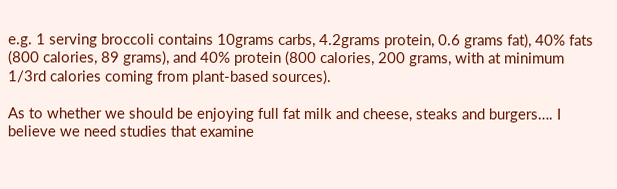e.g. 1 serving broccoli contains 10grams carbs, 4.2grams protein, 0.6 grams fat), 40% fats (800 calories, 89 grams), and 40% protein (800 calories, 200 grams, with at minimum 1/3rd calories coming from plant-based sources).

As to whether we should be enjoying full fat milk and cheese, steaks and burgers…. I believe we need studies that examine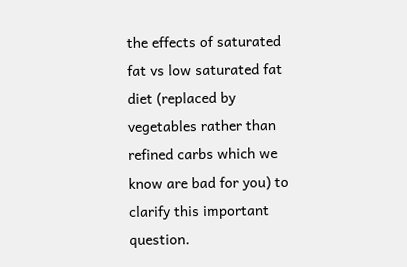the effects of saturated fat vs low saturated fat diet (replaced by vegetables rather than refined carbs which we know are bad for you) to clarify this important question.